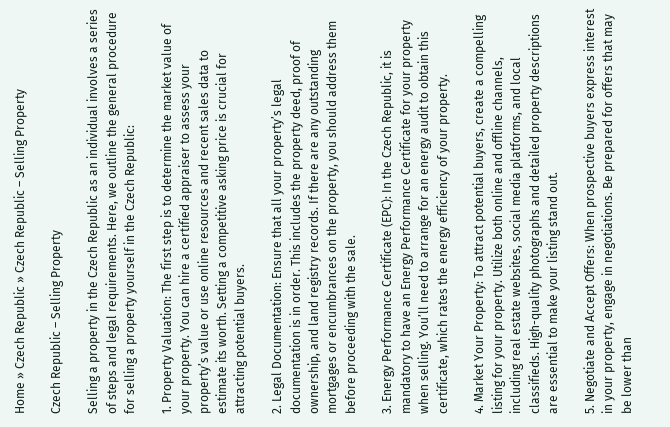Home » Czech Republic » Czech Republic – Selling Property

Czech Republic – Selling Property

Selling a property in the Czech Republic as an individual involves a series of steps and legal requirements. Here, we outline the general procedure for selling a property yourself in the Czech Republic:

1. Property Valuation: The first step is to determine the market value of your property. You can hire a certified appraiser to assess your property’s value or use online resources and recent sales data to estimate its worth. Setting a competitive asking price is crucial for attracting potential buyers.

2. Legal Documentation: Ensure that all your property’s legal documentation is in order. This includes the property deed, proof of ownership, and land registry records. If there are any outstanding mortgages or encumbrances on the property, you should address them before proceeding with the sale.

3. Energy Performance Certificate (EPC): In the Czech Republic, it is mandatory to have an Energy Performance Certificate for your property when selling. You’ll need to arrange for an energy audit to obtain this certificate, which rates the energy efficiency of your property.

4. Market Your Property: To attract potential buyers, create a compelling listing for your property. Utilize both online and offline channels, including real estate websites, social media platforms, and local classifieds. High-quality photographs and detailed property descriptions are essential to make your listing stand out.

5. Negotiate and Accept Offers: When prospective buyers express interest in your property, engage in negotiations. Be prepared for offers that may be lower than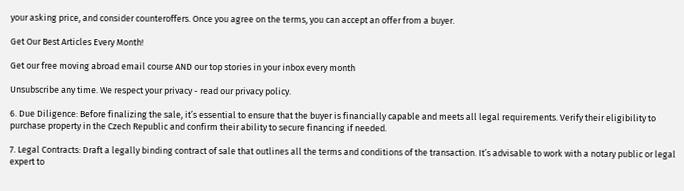your asking price, and consider counteroffers. Once you agree on the terms, you can accept an offer from a buyer.

Get Our Best Articles Every Month!

Get our free moving abroad email course AND our top stories in your inbox every month

Unsubscribe any time. We respect your privacy - read our privacy policy.

6. Due Diligence: Before finalizing the sale, it’s essential to ensure that the buyer is financially capable and meets all legal requirements. Verify their eligibility to purchase property in the Czech Republic and confirm their ability to secure financing if needed.

7. Legal Contracts: Draft a legally binding contract of sale that outlines all the terms and conditions of the transaction. It’s advisable to work with a notary public or legal expert to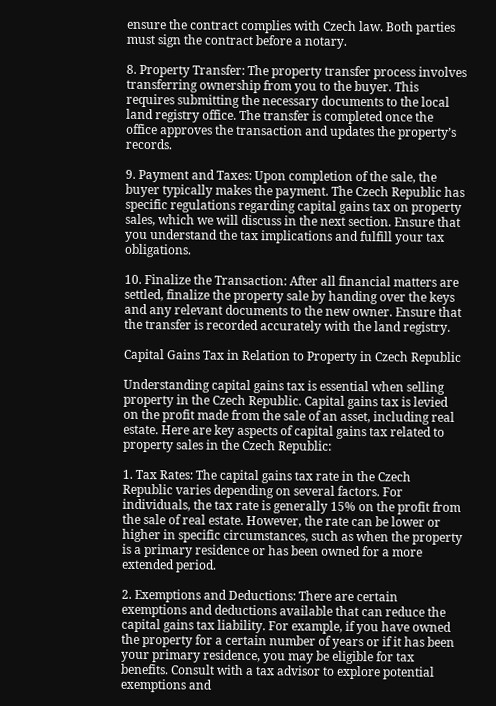ensure the contract complies with Czech law. Both parties must sign the contract before a notary.

8. Property Transfer: The property transfer process involves transferring ownership from you to the buyer. This requires submitting the necessary documents to the local land registry office. The transfer is completed once the office approves the transaction and updates the property’s records.

9. Payment and Taxes: Upon completion of the sale, the buyer typically makes the payment. The Czech Republic has specific regulations regarding capital gains tax on property sales, which we will discuss in the next section. Ensure that you understand the tax implications and fulfill your tax obligations.

10. Finalize the Transaction: After all financial matters are settled, finalize the property sale by handing over the keys and any relevant documents to the new owner. Ensure that the transfer is recorded accurately with the land registry.

Capital Gains Tax in Relation to Property in Czech Republic

Understanding capital gains tax is essential when selling property in the Czech Republic. Capital gains tax is levied on the profit made from the sale of an asset, including real estate. Here are key aspects of capital gains tax related to property sales in the Czech Republic:

1. Tax Rates: The capital gains tax rate in the Czech Republic varies depending on several factors. For individuals, the tax rate is generally 15% on the profit from the sale of real estate. However, the rate can be lower or higher in specific circumstances, such as when the property is a primary residence or has been owned for a more extended period.

2. Exemptions and Deductions: There are certain exemptions and deductions available that can reduce the capital gains tax liability. For example, if you have owned the property for a certain number of years or if it has been your primary residence, you may be eligible for tax benefits. Consult with a tax advisor to explore potential exemptions and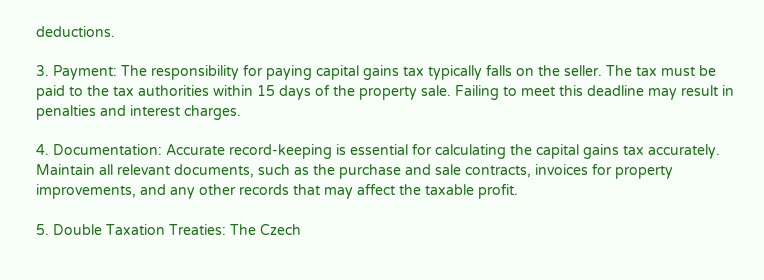deductions.

3. Payment: The responsibility for paying capital gains tax typically falls on the seller. The tax must be paid to the tax authorities within 15 days of the property sale. Failing to meet this deadline may result in penalties and interest charges.

4. Documentation: Accurate record-keeping is essential for calculating the capital gains tax accurately. Maintain all relevant documents, such as the purchase and sale contracts, invoices for property improvements, and any other records that may affect the taxable profit.

5. Double Taxation Treaties: The Czech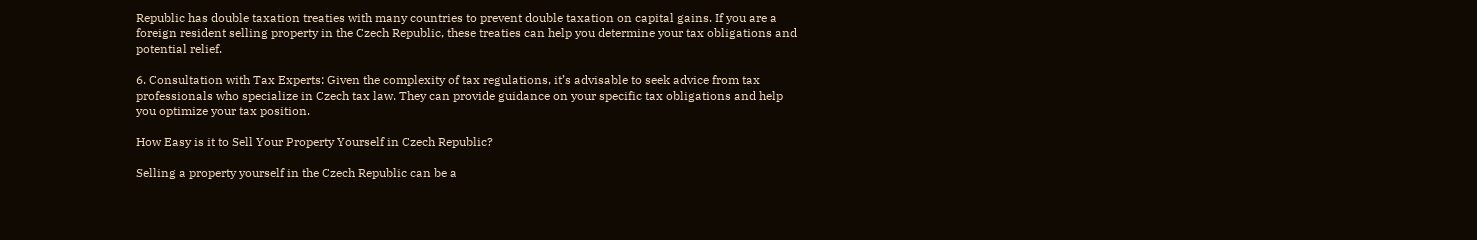Republic has double taxation treaties with many countries to prevent double taxation on capital gains. If you are a foreign resident selling property in the Czech Republic, these treaties can help you determine your tax obligations and potential relief.

6. Consultation with Tax Experts: Given the complexity of tax regulations, it’s advisable to seek advice from tax professionals who specialize in Czech tax law. They can provide guidance on your specific tax obligations and help you optimize your tax position.

How Easy is it to Sell Your Property Yourself in Czech Republic?

Selling a property yourself in the Czech Republic can be a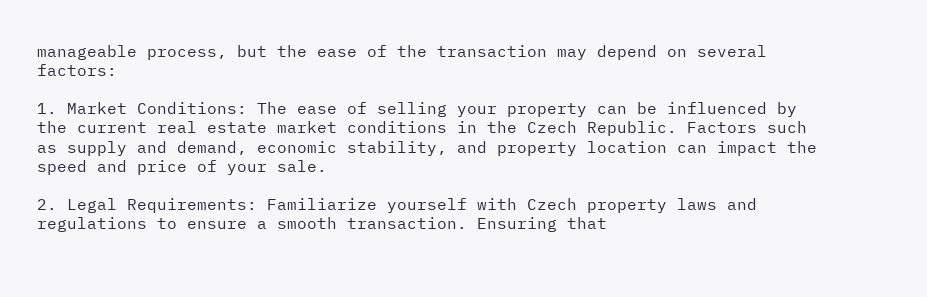manageable process, but the ease of the transaction may depend on several factors:

1. Market Conditions: The ease of selling your property can be influenced by the current real estate market conditions in the Czech Republic. Factors such as supply and demand, economic stability, and property location can impact the speed and price of your sale.

2. Legal Requirements: Familiarize yourself with Czech property laws and regulations to ensure a smooth transaction. Ensuring that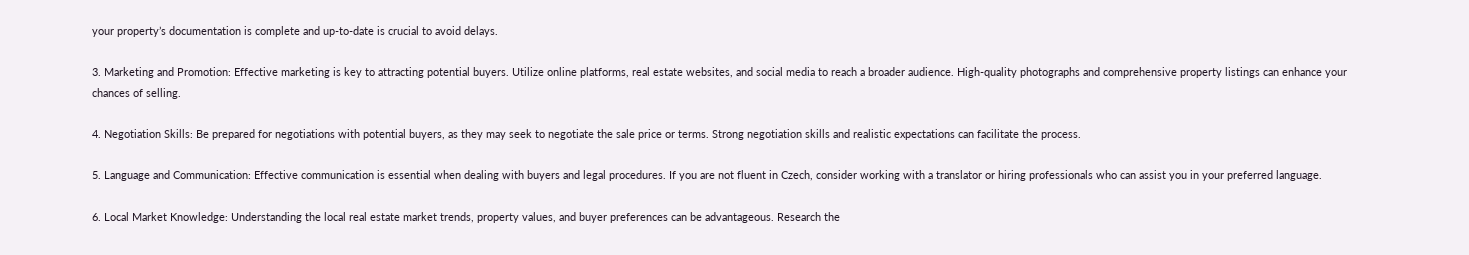your property’s documentation is complete and up-to-date is crucial to avoid delays.

3. Marketing and Promotion: Effective marketing is key to attracting potential buyers. Utilize online platforms, real estate websites, and social media to reach a broader audience. High-quality photographs and comprehensive property listings can enhance your chances of selling.

4. Negotiation Skills: Be prepared for negotiations with potential buyers, as they may seek to negotiate the sale price or terms. Strong negotiation skills and realistic expectations can facilitate the process.

5. Language and Communication: Effective communication is essential when dealing with buyers and legal procedures. If you are not fluent in Czech, consider working with a translator or hiring professionals who can assist you in your preferred language.

6. Local Market Knowledge: Understanding the local real estate market trends, property values, and buyer preferences can be advantageous. Research the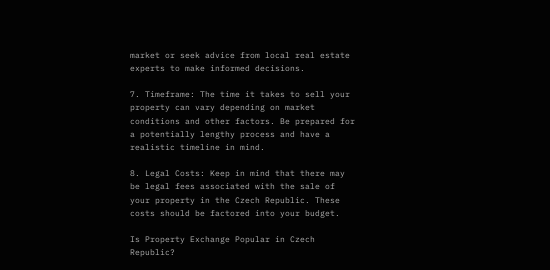market or seek advice from local real estate experts to make informed decisions.

7. Timeframe: The time it takes to sell your property can vary depending on market conditions and other factors. Be prepared for a potentially lengthy process and have a realistic timeline in mind.

8. Legal Costs: Keep in mind that there may be legal fees associated with the sale of your property in the Czech Republic. These costs should be factored into your budget.

Is Property Exchange Popular in Czech Republic?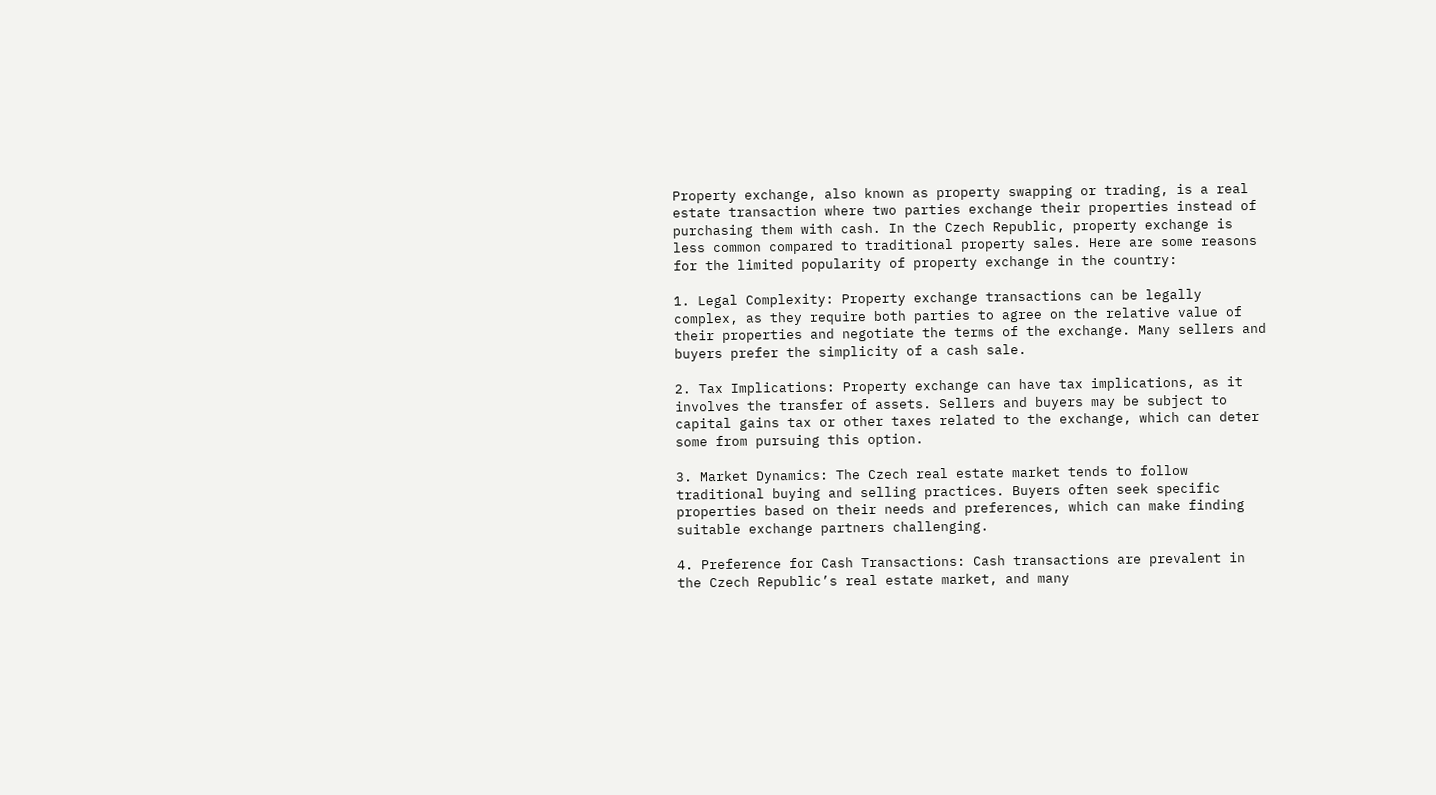Property exchange, also known as property swapping or trading, is a real estate transaction where two parties exchange their properties instead of purchasing them with cash. In the Czech Republic, property exchange is less common compared to traditional property sales. Here are some reasons for the limited popularity of property exchange in the country:

1. Legal Complexity: Property exchange transactions can be legally complex, as they require both parties to agree on the relative value of their properties and negotiate the terms of the exchange. Many sellers and buyers prefer the simplicity of a cash sale.

2. Tax Implications: Property exchange can have tax implications, as it involves the transfer of assets. Sellers and buyers may be subject to capital gains tax or other taxes related to the exchange, which can deter some from pursuing this option.

3. Market Dynamics: The Czech real estate market tends to follow traditional buying and selling practices. Buyers often seek specific properties based on their needs and preferences, which can make finding suitable exchange partners challenging.

4. Preference for Cash Transactions: Cash transactions are prevalent in the Czech Republic’s real estate market, and many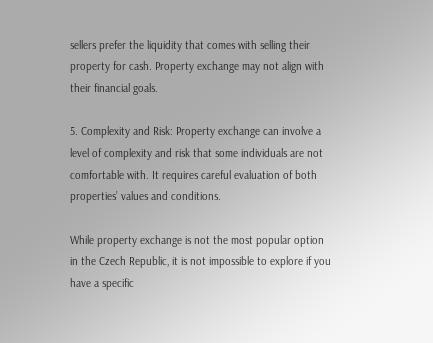sellers prefer the liquidity that comes with selling their property for cash. Property exchange may not align with their financial goals.

5. Complexity and Risk: Property exchange can involve a level of complexity and risk that some individuals are not comfortable with. It requires careful evaluation of both properties’ values and conditions.

While property exchange is not the most popular option in the Czech Republic, it is not impossible to explore if you have a specific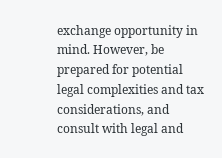exchange opportunity in mind. However, be prepared for potential legal complexities and tax considerations, and consult with legal and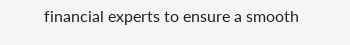financial experts to ensure a smooth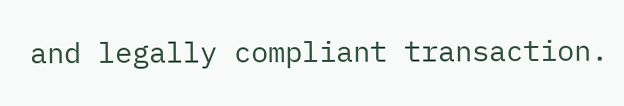and legally compliant transaction.